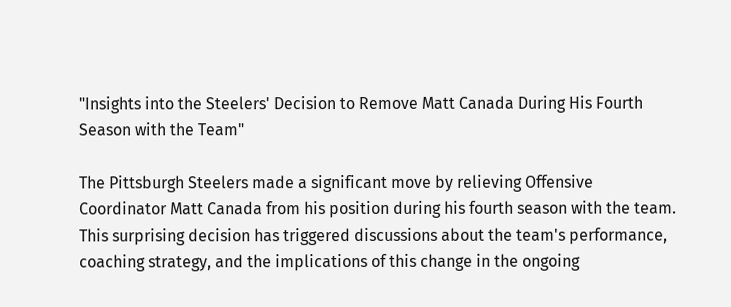"Insights into the Steelers' Decision to Remove Matt Canada During His Fourth Season with the Team"

The Pittsburgh Steelers made a significant move by relieving Offensive Coordinator Matt Canada from his position during his fourth season with the team. This surprising decision has triggered discussions about the team's performance, coaching strategy, and the implications of this change in the ongoing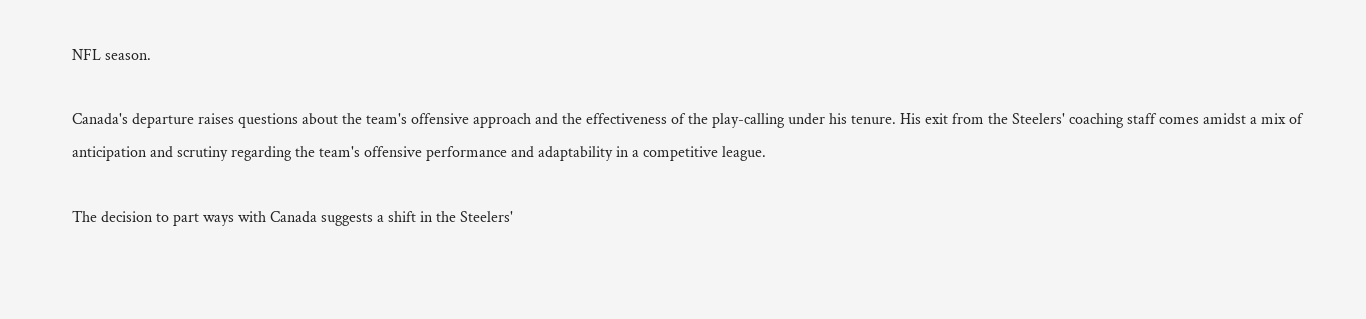NFL season.

Canada's departure raises questions about the team's offensive approach and the effectiveness of the play-calling under his tenure. His exit from the Steelers' coaching staff comes amidst a mix of anticipation and scrutiny regarding the team's offensive performance and adaptability in a competitive league.

The decision to part ways with Canada suggests a shift in the Steelers'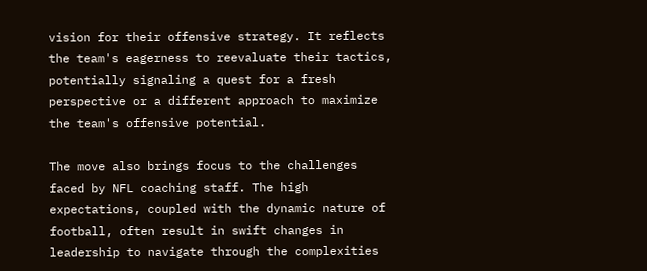vision for their offensive strategy. It reflects the team's eagerness to reevaluate their tactics, potentially signaling a quest for a fresh perspective or a different approach to maximize the team's offensive potential.

The move also brings focus to the challenges faced by NFL coaching staff. The high expectations, coupled with the dynamic nature of football, often result in swift changes in leadership to navigate through the complexities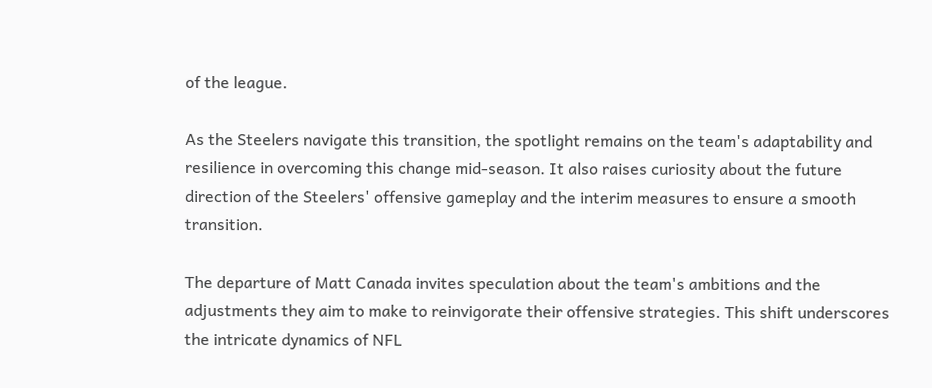of the league.

As the Steelers navigate this transition, the spotlight remains on the team's adaptability and resilience in overcoming this change mid-season. It also raises curiosity about the future direction of the Steelers' offensive gameplay and the interim measures to ensure a smooth transition.

The departure of Matt Canada invites speculation about the team's ambitions and the adjustments they aim to make to reinvigorate their offensive strategies. This shift underscores the intricate dynamics of NFL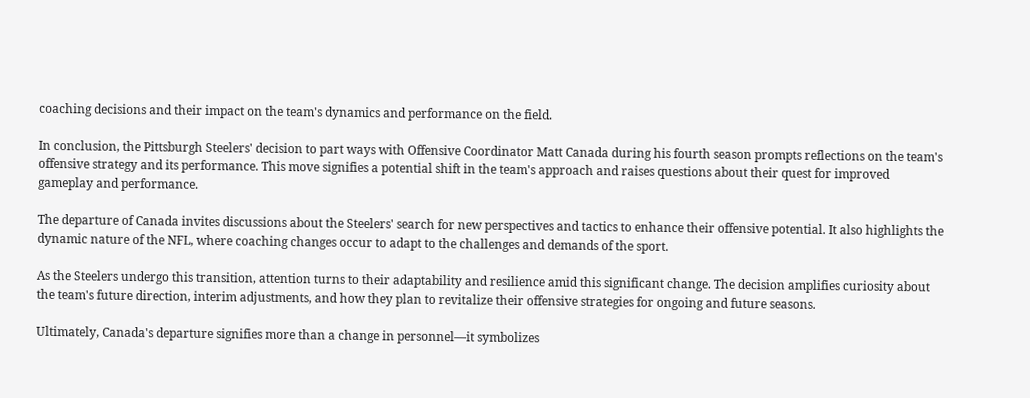coaching decisions and their impact on the team's dynamics and performance on the field.

In conclusion, the Pittsburgh Steelers' decision to part ways with Offensive Coordinator Matt Canada during his fourth season prompts reflections on the team's offensive strategy and its performance. This move signifies a potential shift in the team's approach and raises questions about their quest for improved gameplay and performance.

The departure of Canada invites discussions about the Steelers' search for new perspectives and tactics to enhance their offensive potential. It also highlights the dynamic nature of the NFL, where coaching changes occur to adapt to the challenges and demands of the sport.

As the Steelers undergo this transition, attention turns to their adaptability and resilience amid this significant change. The decision amplifies curiosity about the team's future direction, interim adjustments, and how they plan to revitalize their offensive strategies for ongoing and future seasons.

Ultimately, Canada's departure signifies more than a change in personnel—it symbolizes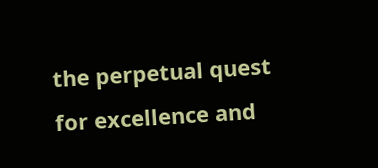the perpetual quest for excellence and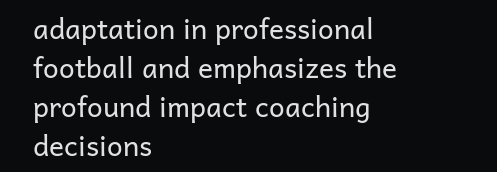adaptation in professional football and emphasizes the profound impact coaching decisions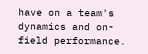have on a team's dynamics and on-field performance.